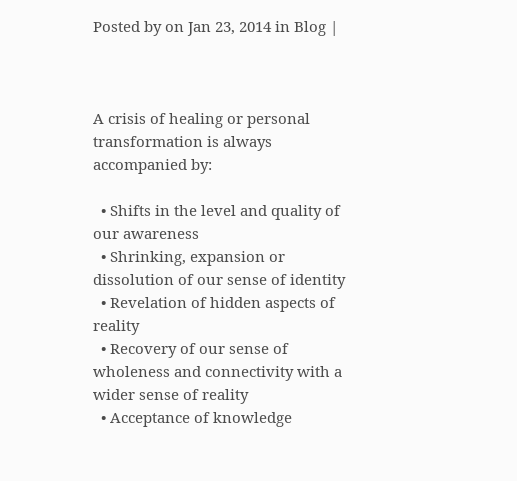Posted by on Jan 23, 2014 in Blog |



A crisis of healing or personal transformation is always accompanied by:

  • Shifts in the level and quality of our awareness
  • Shrinking, expansion or dissolution of our sense of identity
  • Revelation of hidden aspects of reality
  • Recovery of our sense of wholeness and connectivity with a wider sense of reality
  • Acceptance of knowledge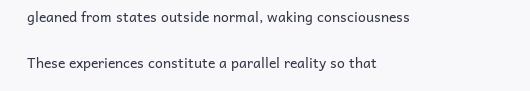gleaned from states outside normal, waking consciousness

These experiences constitute a parallel reality so that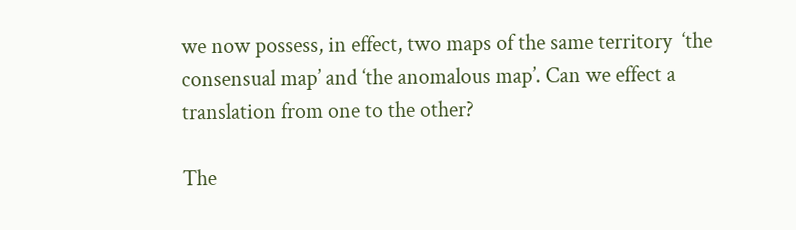we now possess, in effect, two maps of the same territory  ‘the consensual map’ and ‘the anomalous map’. Can we effect a translation from one to the other?

The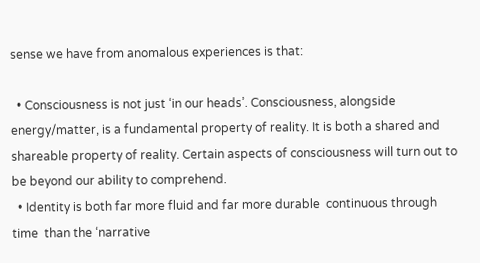sense we have from anomalous experiences is that:

  • Consciousness is not just ‘in our heads’. Consciousness, alongside energy/matter, is a fundamental property of reality. It is both a shared and shareable property of reality. Certain aspects of consciousness will turn out to be beyond our ability to comprehend.
  • Identity is both far more fluid and far more durable  continuous through time  than the ‘narrative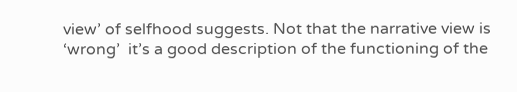view’ of selfhood suggests. Not that the narrative view is ‘wrong’  it’s a good description of the functioning of the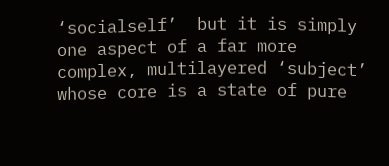‘socialself’  but it is simply one aspect of a far more complex, multilayered ‘subject’ whose core is a state of pure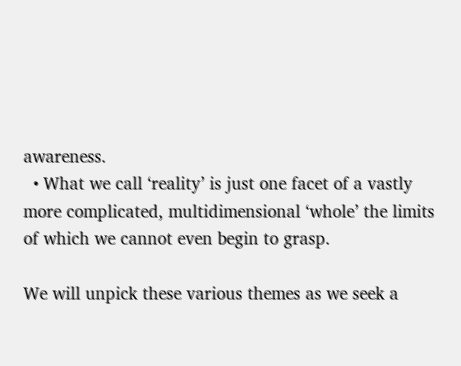awareness.
  • What we call ‘reality’ is just one facet of a vastly more complicated, multidimensional ‘whole’ the limits of which we cannot even begin to grasp.

We will unpick these various themes as we seek a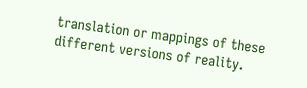translation or mappings of these different versions of reality.